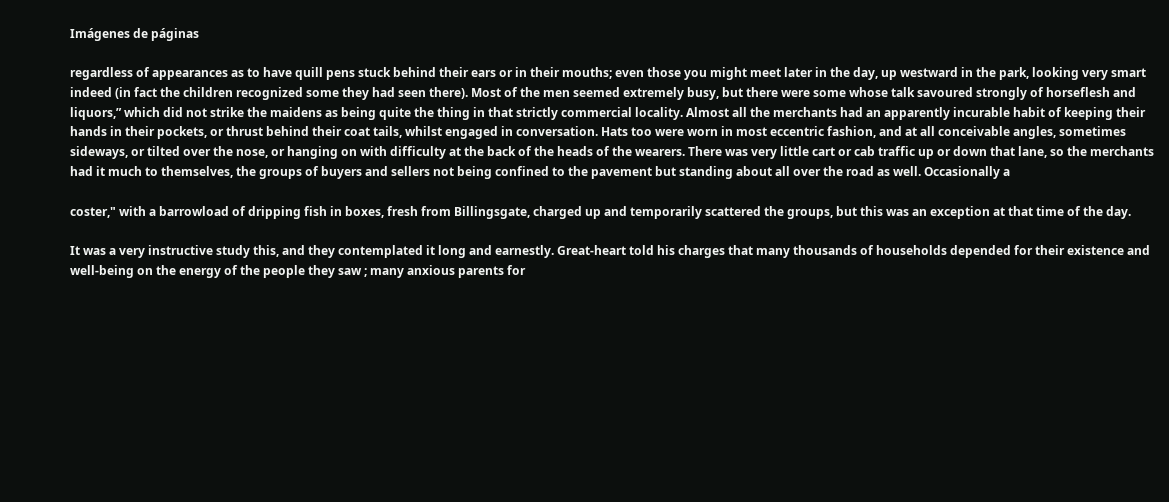Imágenes de páginas

regardless of appearances as to have quill pens stuck behind their ears or in their mouths; even those you might meet later in the day, up westward in the park, looking very smart indeed (in fact the children recognized some they had seen there). Most of the men seemed extremely busy, but there were some whose talk savoured strongly of horseflesh and liquors,” which did not strike the maidens as being quite the thing in that strictly commercial locality. Almost all the merchants had an apparently incurable habit of keeping their hands in their pockets, or thrust behind their coat tails, whilst engaged in conversation. Hats too were worn in most eccentric fashion, and at all conceivable angles, sometimes sideways, or tilted over the nose, or hanging on with difficulty at the back of the heads of the wearers. There was very little cart or cab traffic up or down that lane, so the merchants had it much to themselves, the groups of buyers and sellers not being confined to the pavement but standing about all over the road as well. Occasionally a

coster," with a barrowload of dripping fish in boxes, fresh from Billingsgate, charged up and temporarily scattered the groups, but this was an exception at that time of the day.

It was a very instructive study this, and they contemplated it long and earnestly. Great-heart told his charges that many thousands of households depended for their existence and well-being on the energy of the people they saw ; many anxious parents for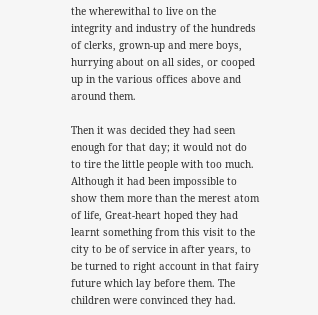the wherewithal to live on the integrity and industry of the hundreds of clerks, grown-up and mere boys, hurrying about on all sides, or cooped up in the various offices above and around them.

Then it was decided they had seen enough for that day; it would not do to tire the little people with too much. Although it had been impossible to show them more than the merest atom of life, Great-heart hoped they had learnt something from this visit to the city to be of service in after years, to be turned to right account in that fairy future which lay before them. The children were convinced they had.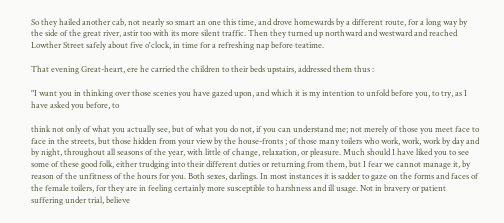So they hailed another cab, not nearly so smart an one this time, and drove homewards by a different route, for a long way by the side of the great river, astir too with its more silent traffic. Then they turned up northward and westward and reached Lowther Street safely about five o'clock, in time for a refreshing nap before teatime.

That evening Great-heart, ere he carried the children to their beds upstairs, addressed them thus :

"I want you in thinking over those scenes you have gazed upon, and which it is my intention to unfold before you, to try, as I have asked you before, to

think not only of what you actually see, but of what you do not, if you can understand me; not merely of those you meet face to face in the streets, but those hidden from your view by the house-fronts ; of those many toilers who work, work, work by day and by night, throughout all seasons of the year, with little of change, relaxation, or pleasure. Much should I have liked you to see some of these good folk, either trudging into their different duties or returning from them, but I fear we cannot manage it, by reason of the unfitness of the hours for you. Both sexes, darlings. In most instances it is sadder to gaze on the forms and faces of the female toilers, for they are in feeling certainly more susceptible to harshness and ill usage. Not in bravery or patient suffering under trial, believe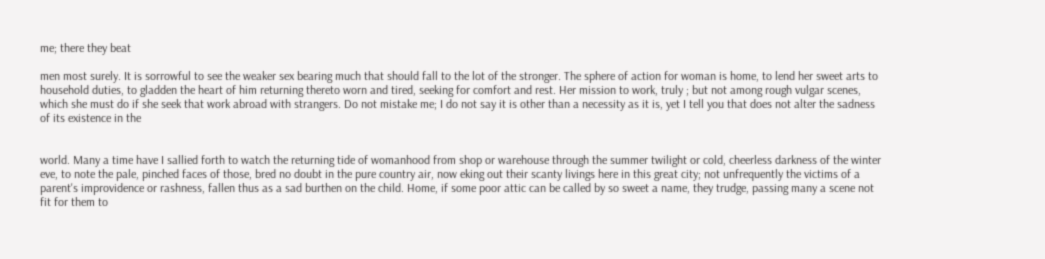me; there they beat

men most surely. It is sorrowful to see the weaker sex bearing much that should fall to the lot of the stronger. The sphere of action for woman is home, to lend her sweet arts to household duties, to gladden the heart of him returning thereto worn and tired, seeking for comfort and rest. Her mission to work, truly ; but not among rough vulgar scenes, which she must do if she seek that work abroad with strangers. Do not mistake me; I do not say it is other than a necessity as it is, yet I tell you that does not alter the sadness of its existence in the


world. Many a time have I sallied forth to watch the returning tide of womanhood from shop or warehouse through the summer twilight or cold, cheerless darkness of the winter eve, to note the pale, pinched faces of those, bred no doubt in the pure country air, now eking out their scanty livings here in this great city; not unfrequently the victims of a parent's improvidence or rashness, fallen thus as a sad burthen on the child. Home, if some poor attic can be called by so sweet a name, they trudge, passing many a scene not fit for them to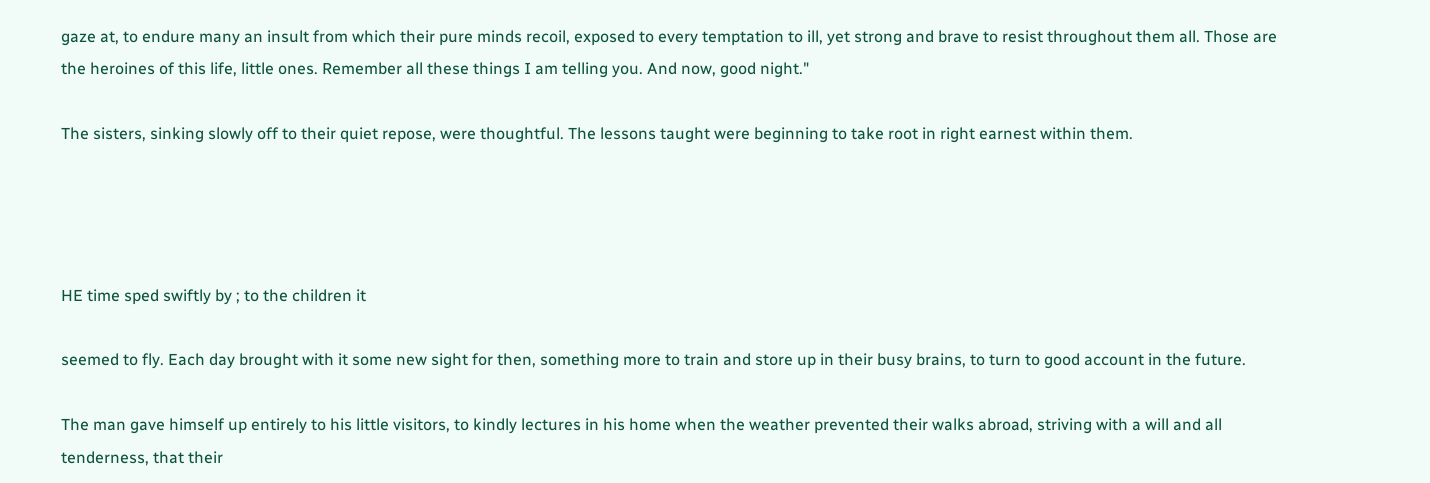gaze at, to endure many an insult from which their pure minds recoil, exposed to every temptation to ill, yet strong and brave to resist throughout them all. Those are the heroines of this life, little ones. Remember all these things I am telling you. And now, good night."

The sisters, sinking slowly off to their quiet repose, were thoughtful. The lessons taught were beginning to take root in right earnest within them.




HE time sped swiftly by ; to the children it

seemed to fly. Each day brought with it some new sight for then, something more to train and store up in their busy brains, to turn to good account in the future.

The man gave himself up entirely to his little visitors, to kindly lectures in his home when the weather prevented their walks abroad, striving with a will and all tenderness, that their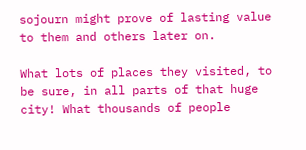sojourn might prove of lasting value to them and others later on.

What lots of places they visited, to be sure, in all parts of that huge city! What thousands of people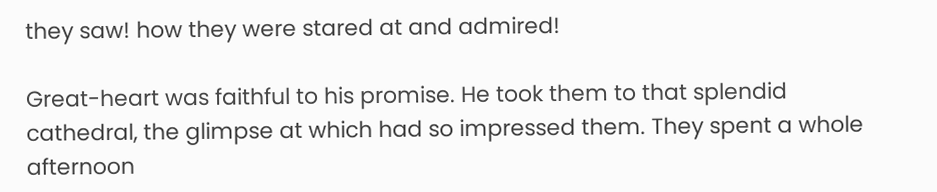they saw! how they were stared at and admired!

Great-heart was faithful to his promise. He took them to that splendid cathedral, the glimpse at which had so impressed them. They spent a whole afternoon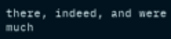there, indeed, and were much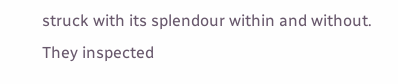struck with its splendour within and without. They inspected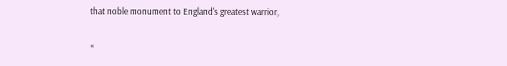that noble monument to England's greatest warrior,

«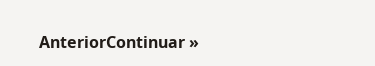AnteriorContinuar »